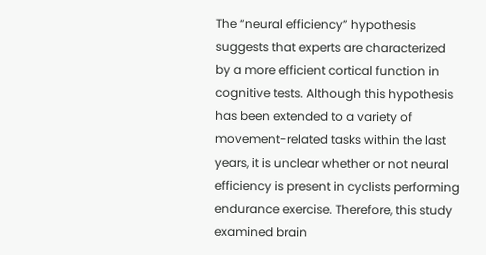The “neural efficiency” hypothesis suggests that experts are characterized by a more efficient cortical function in cognitive tests. Although this hypothesis has been extended to a variety of movement-related tasks within the last years, it is unclear whether or not neural efficiency is present in cyclists performing endurance exercise. Therefore, this study examined brain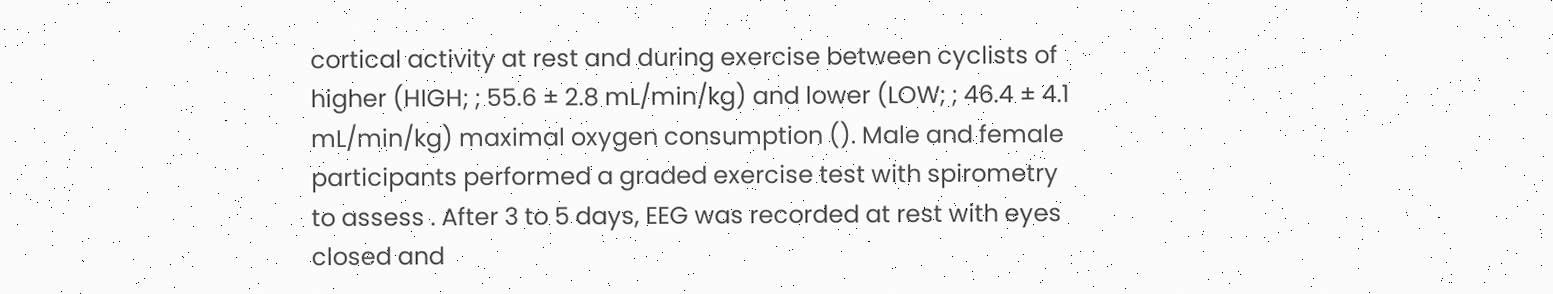cortical activity at rest and during exercise between cyclists of higher (HIGH; ; 55.6 ± 2.8 mL/min/kg) and lower (LOW; ; 46.4 ± 4.1 mL/min/kg) maximal oxygen consumption (). Male and female participants performed a graded exercise test with spirometry to assess . After 3 to 5 days, EEG was recorded at rest with eyes closed and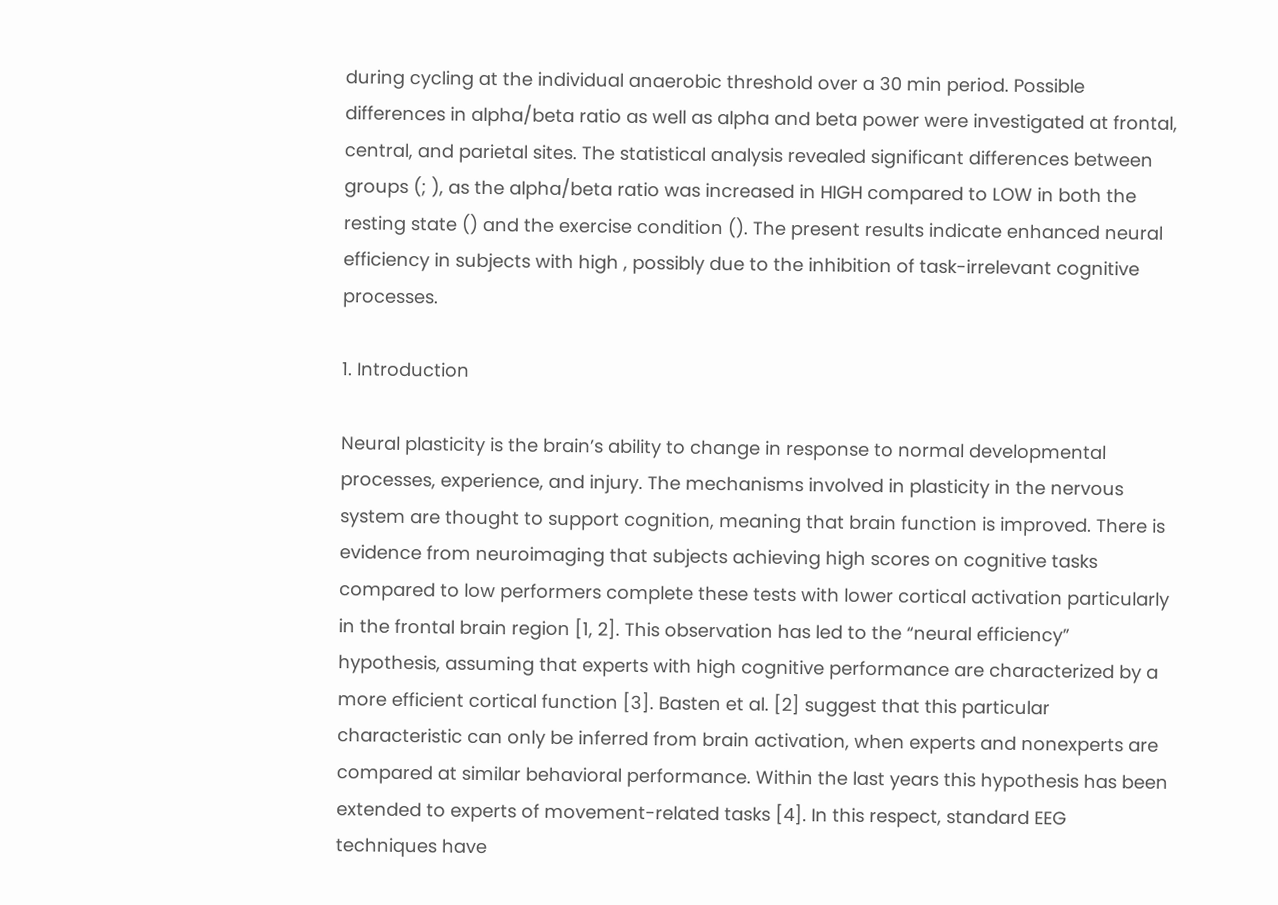during cycling at the individual anaerobic threshold over a 30 min period. Possible differences in alpha/beta ratio as well as alpha and beta power were investigated at frontal, central, and parietal sites. The statistical analysis revealed significant differences between groups (; ), as the alpha/beta ratio was increased in HIGH compared to LOW in both the resting state () and the exercise condition (). The present results indicate enhanced neural efficiency in subjects with high , possibly due to the inhibition of task-irrelevant cognitive processes.

1. Introduction

Neural plasticity is the brain’s ability to change in response to normal developmental processes, experience, and injury. The mechanisms involved in plasticity in the nervous system are thought to support cognition, meaning that brain function is improved. There is evidence from neuroimaging that subjects achieving high scores on cognitive tasks compared to low performers complete these tests with lower cortical activation particularly in the frontal brain region [1, 2]. This observation has led to the “neural efficiency” hypothesis, assuming that experts with high cognitive performance are characterized by a more efficient cortical function [3]. Basten et al. [2] suggest that this particular characteristic can only be inferred from brain activation, when experts and nonexperts are compared at similar behavioral performance. Within the last years this hypothesis has been extended to experts of movement-related tasks [4]. In this respect, standard EEG techniques have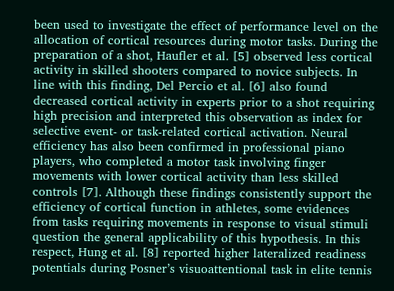been used to investigate the effect of performance level on the allocation of cortical resources during motor tasks. During the preparation of a shot, Haufler et al. [5] observed less cortical activity in skilled shooters compared to novice subjects. In line with this finding, Del Percio et al. [6] also found decreased cortical activity in experts prior to a shot requiring high precision and interpreted this observation as index for selective event- or task-related cortical activation. Neural efficiency has also been confirmed in professional piano players, who completed a motor task involving finger movements with lower cortical activity than less skilled controls [7]. Although these findings consistently support the efficiency of cortical function in athletes, some evidences from tasks requiring movements in response to visual stimuli question the general applicability of this hypothesis. In this respect, Hung et al. [8] reported higher lateralized readiness potentials during Posner’s visuoattentional task in elite tennis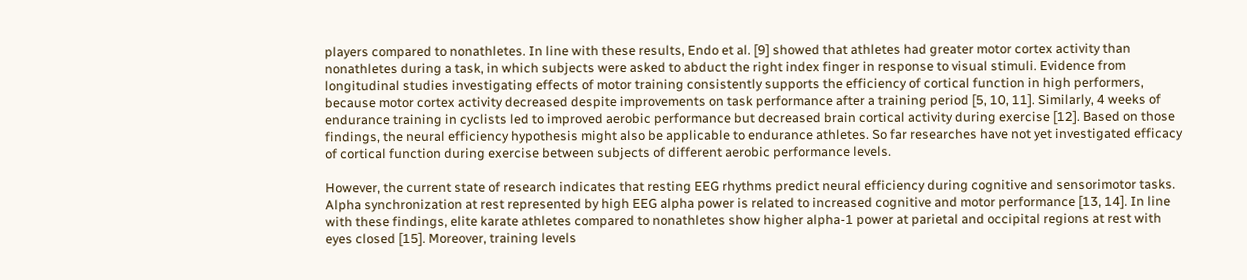players compared to nonathletes. In line with these results, Endo et al. [9] showed that athletes had greater motor cortex activity than nonathletes during a task, in which subjects were asked to abduct the right index finger in response to visual stimuli. Evidence from longitudinal studies investigating effects of motor training consistently supports the efficiency of cortical function in high performers, because motor cortex activity decreased despite improvements on task performance after a training period [5, 10, 11]. Similarly, 4 weeks of endurance training in cyclists led to improved aerobic performance but decreased brain cortical activity during exercise [12]. Based on those findings, the neural efficiency hypothesis might also be applicable to endurance athletes. So far researches have not yet investigated efficacy of cortical function during exercise between subjects of different aerobic performance levels.

However, the current state of research indicates that resting EEG rhythms predict neural efficiency during cognitive and sensorimotor tasks. Alpha synchronization at rest represented by high EEG alpha power is related to increased cognitive and motor performance [13, 14]. In line with these findings, elite karate athletes compared to nonathletes show higher alpha-1 power at parietal and occipital regions at rest with eyes closed [15]. Moreover, training levels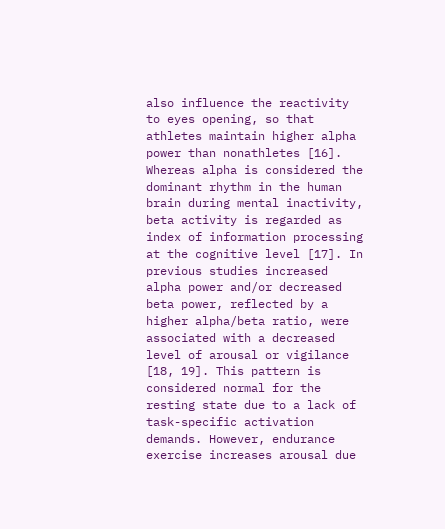also influence the reactivity to eyes opening, so that athletes maintain higher alpha power than nonathletes [16]. Whereas alpha is considered the dominant rhythm in the human brain during mental inactivity, beta activity is regarded as index of information processing at the cognitive level [17]. In previous studies increased alpha power and/or decreased beta power, reflected by a higher alpha/beta ratio, were associated with a decreased level of arousal or vigilance [18, 19]. This pattern is considered normal for the resting state due to a lack of task-specific activation demands. However, endurance exercise increases arousal due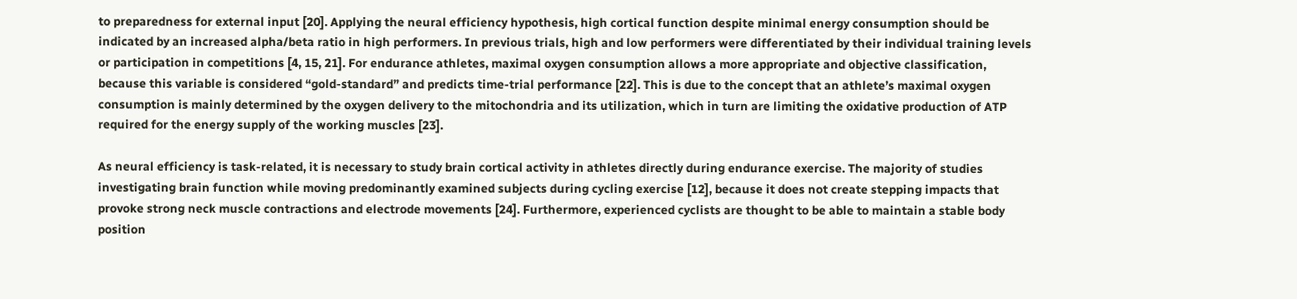to preparedness for external input [20]. Applying the neural efficiency hypothesis, high cortical function despite minimal energy consumption should be indicated by an increased alpha/beta ratio in high performers. In previous trials, high and low performers were differentiated by their individual training levels or participation in competitions [4, 15, 21]. For endurance athletes, maximal oxygen consumption allows a more appropriate and objective classification, because this variable is considered “gold-standard” and predicts time-trial performance [22]. This is due to the concept that an athlete’s maximal oxygen consumption is mainly determined by the oxygen delivery to the mitochondria and its utilization, which in turn are limiting the oxidative production of ATP required for the energy supply of the working muscles [23].

As neural efficiency is task-related, it is necessary to study brain cortical activity in athletes directly during endurance exercise. The majority of studies investigating brain function while moving predominantly examined subjects during cycling exercise [12], because it does not create stepping impacts that provoke strong neck muscle contractions and electrode movements [24]. Furthermore, experienced cyclists are thought to be able to maintain a stable body position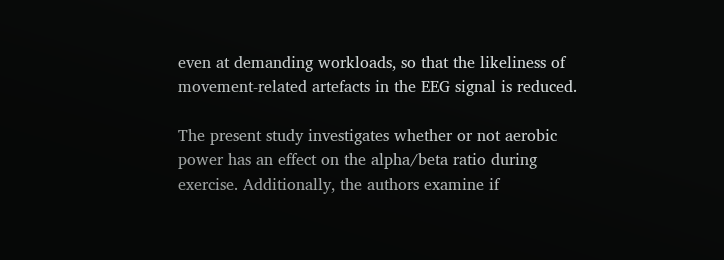even at demanding workloads, so that the likeliness of movement-related artefacts in the EEG signal is reduced.

The present study investigates whether or not aerobic power has an effect on the alpha/beta ratio during exercise. Additionally, the authors examine if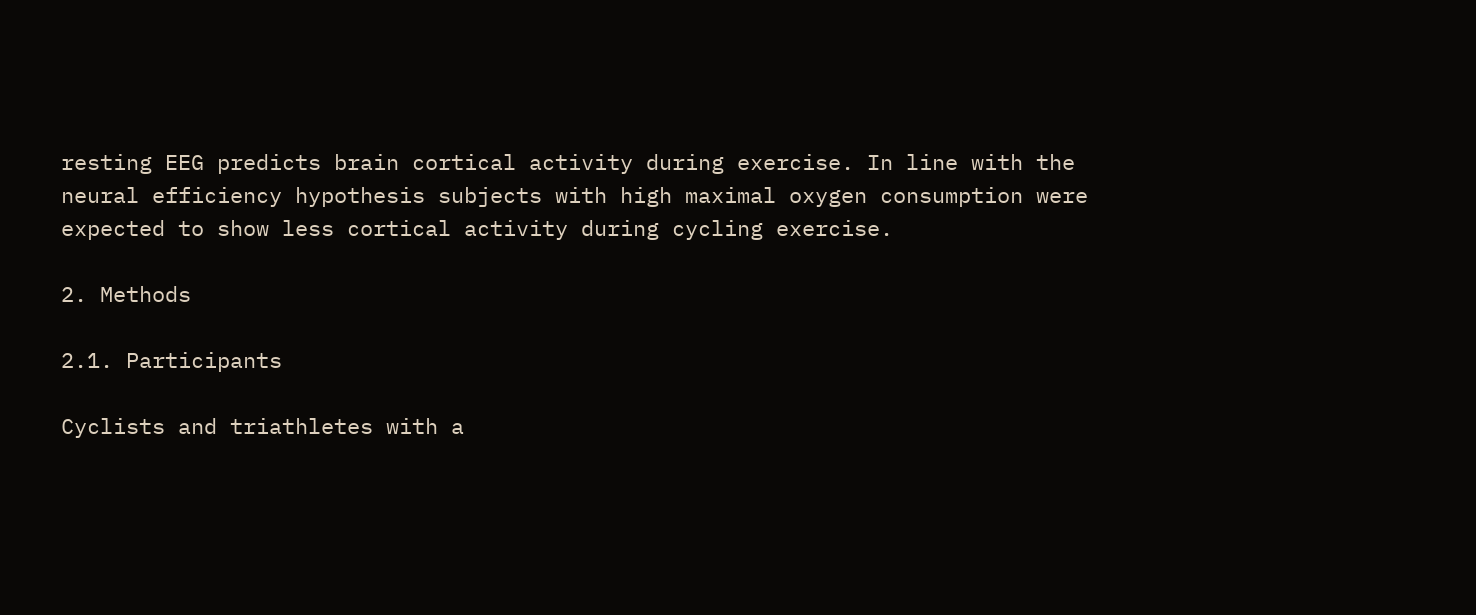resting EEG predicts brain cortical activity during exercise. In line with the neural efficiency hypothesis subjects with high maximal oxygen consumption were expected to show less cortical activity during cycling exercise.

2. Methods

2.1. Participants

Cyclists and triathletes with a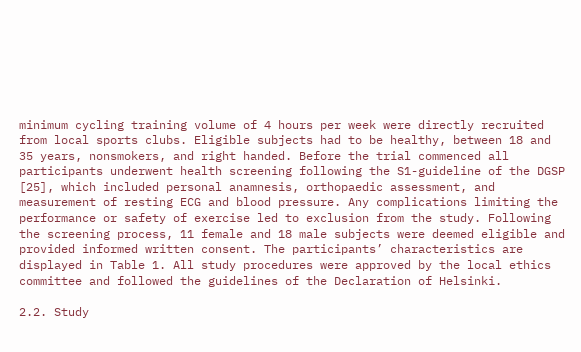minimum cycling training volume of 4 hours per week were directly recruited from local sports clubs. Eligible subjects had to be healthy, between 18 and 35 years, nonsmokers, and right handed. Before the trial commenced all participants underwent health screening following the S1-guideline of the DGSP [25], which included personal anamnesis, orthopaedic assessment, and measurement of resting ECG and blood pressure. Any complications limiting the performance or safety of exercise led to exclusion from the study. Following the screening process, 11 female and 18 male subjects were deemed eligible and provided informed written consent. The participants’ characteristics are displayed in Table 1. All study procedures were approved by the local ethics committee and followed the guidelines of the Declaration of Helsinki.

2.2. Study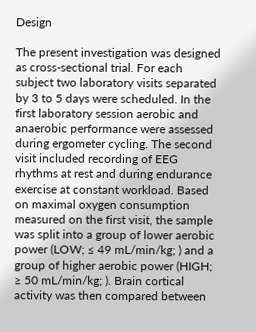Design

The present investigation was designed as cross-sectional trial. For each subject two laboratory visits separated by 3 to 5 days were scheduled. In the first laboratory session aerobic and anaerobic performance were assessed during ergometer cycling. The second visit included recording of EEG rhythms at rest and during endurance exercise at constant workload. Based on maximal oxygen consumption measured on the first visit, the sample was split into a group of lower aerobic power (LOW; ≤ 49 mL/min/kg; ) and a group of higher aerobic power (HIGH; ≥ 50 mL/min/kg; ). Brain cortical activity was then compared between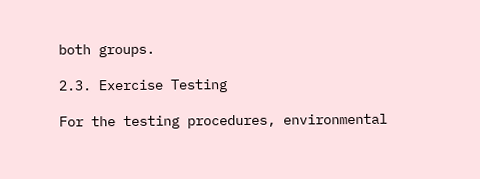both groups.

2.3. Exercise Testing

For the testing procedures, environmental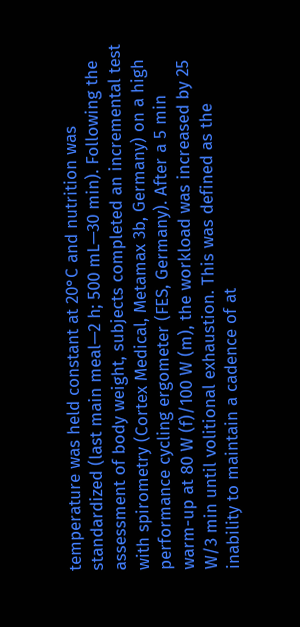temperature was held constant at 20°C and nutrition was standardized (last main meal—2 h; 500 mL—30 min). Following the assessment of body weight, subjects completed an incremental test with spirometry (Cortex Medical, Metamax 3b, Germany) on a high performance cycling ergometer (FES, Germany). After a 5 min warm-up at 80 W (f)/100 W (m), the workload was increased by 25 W/3 min until volitional exhaustion. This was defined as the inability to maintain a cadence of at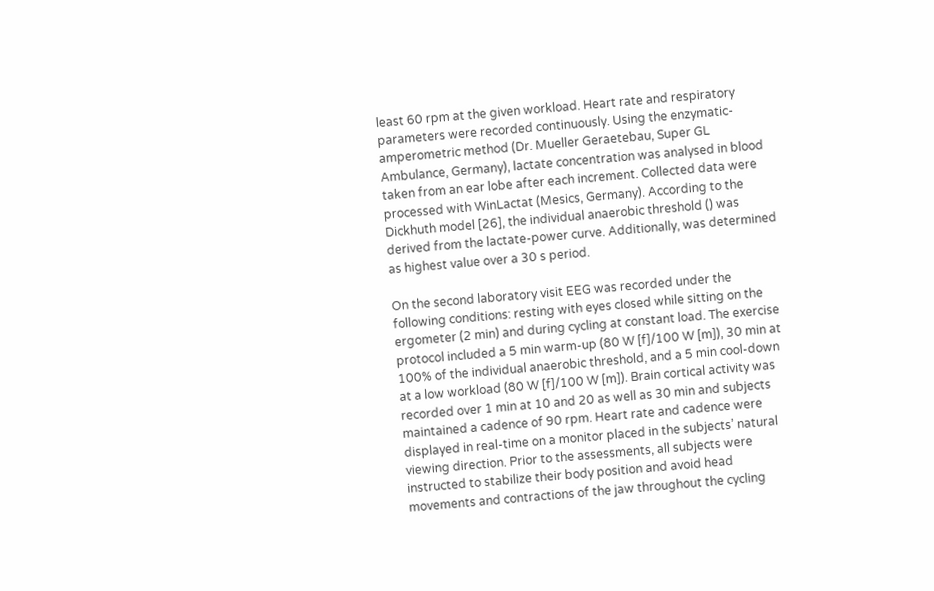least 60 rpm at the given workload. Heart rate and respiratory parameters were recorded continuously. Using the enzymatic-amperometric method (Dr. Mueller Geraetebau, Super GL Ambulance, Germany), lactate concentration was analysed in blood taken from an ear lobe after each increment. Collected data were processed with WinLactat (Mesics, Germany). According to the Dickhuth model [26], the individual anaerobic threshold () was derived from the lactate-power curve. Additionally, was determined as highest value over a 30 s period.

On the second laboratory visit EEG was recorded under the following conditions: resting with eyes closed while sitting on the ergometer (2 min) and during cycling at constant load. The exercise protocol included a 5 min warm-up (80 W [f]/100 W [m]), 30 min at 100% of the individual anaerobic threshold, and a 5 min cool-down at a low workload (80 W [f]/100 W [m]). Brain cortical activity was recorded over 1 min at 10 and 20 as well as 30 min and subjects maintained a cadence of 90 rpm. Heart rate and cadence were displayed in real-time on a monitor placed in the subjects’ natural viewing direction. Prior to the assessments, all subjects were instructed to stabilize their body position and avoid head movements and contractions of the jaw throughout the cycling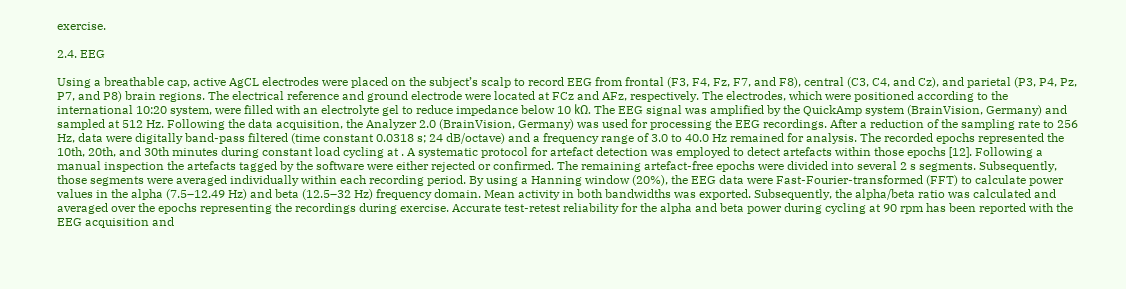exercise.

2.4. EEG

Using a breathable cap, active AgCL electrodes were placed on the subject’s scalp to record EEG from frontal (F3, F4, Fz, F7, and F8), central (C3, C4, and Cz), and parietal (P3, P4, Pz, P7, and P8) brain regions. The electrical reference and ground electrode were located at FCz and AFz, respectively. The electrodes, which were positioned according to the international 10:20 system, were filled with an electrolyte gel to reduce impedance below 10 kΩ. The EEG signal was amplified by the QuickAmp system (BrainVision, Germany) and sampled at 512 Hz. Following the data acquisition, the Analyzer 2.0 (BrainVision, Germany) was used for processing the EEG recordings. After a reduction of the sampling rate to 256 Hz, data were digitally band-pass filtered (time constant 0.0318 s; 24 dB/octave) and a frequency range of 3.0 to 40.0 Hz remained for analysis. The recorded epochs represented the 10th, 20th, and 30th minutes during constant load cycling at . A systematic protocol for artefact detection was employed to detect artefacts within those epochs [12]. Following a manual inspection the artefacts tagged by the software were either rejected or confirmed. The remaining artefact-free epochs were divided into several 2 s segments. Subsequently, those segments were averaged individually within each recording period. By using a Hanning window (20%), the EEG data were Fast-Fourier-transformed (FFT) to calculate power values in the alpha (7.5–12.49 Hz) and beta (12.5–32 Hz) frequency domain. Mean activity in both bandwidths was exported. Subsequently, the alpha/beta ratio was calculated and averaged over the epochs representing the recordings during exercise. Accurate test-retest reliability for the alpha and beta power during cycling at 90 rpm has been reported with the EEG acquisition and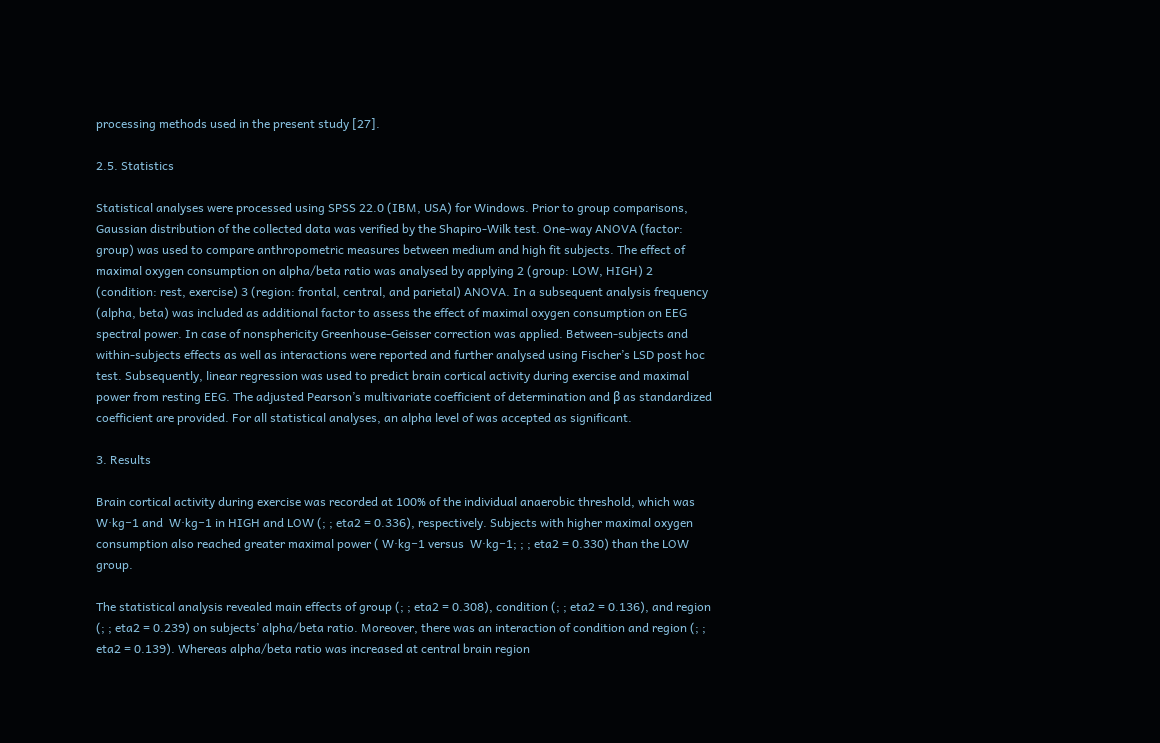processing methods used in the present study [27].

2.5. Statistics

Statistical analyses were processed using SPSS 22.0 (IBM, USA) for Windows. Prior to group comparisons, Gaussian distribution of the collected data was verified by the Shapiro-Wilk test. One-way ANOVA (factor: group) was used to compare anthropometric measures between medium and high fit subjects. The effect of maximal oxygen consumption on alpha/beta ratio was analysed by applying 2 (group: LOW, HIGH) 2 (condition: rest, exercise) 3 (region: frontal, central, and parietal) ANOVA. In a subsequent analysis frequency (alpha, beta) was included as additional factor to assess the effect of maximal oxygen consumption on EEG spectral power. In case of nonsphericity Greenhouse-Geisser correction was applied. Between-subjects and within-subjects effects as well as interactions were reported and further analysed using Fischer’s LSD post hoc test. Subsequently, linear regression was used to predict brain cortical activity during exercise and maximal power from resting EEG. The adjusted Pearson’s multivariate coefficient of determination and β as standardized coefficient are provided. For all statistical analyses, an alpha level of was accepted as significant.

3. Results

Brain cortical activity during exercise was recorded at 100% of the individual anaerobic threshold, which was  W·kg−1 and  W·kg−1 in HIGH and LOW (; ; eta2 = 0.336), respectively. Subjects with higher maximal oxygen consumption also reached greater maximal power ( W·kg−1 versus  W·kg−1; ; ; eta2 = 0.330) than the LOW group.

The statistical analysis revealed main effects of group (; ; eta2 = 0.308), condition (; ; eta2 = 0.136), and region (; ; eta2 = 0.239) on subjects’ alpha/beta ratio. Moreover, there was an interaction of condition and region (; ; eta2 = 0.139). Whereas alpha/beta ratio was increased at central brain region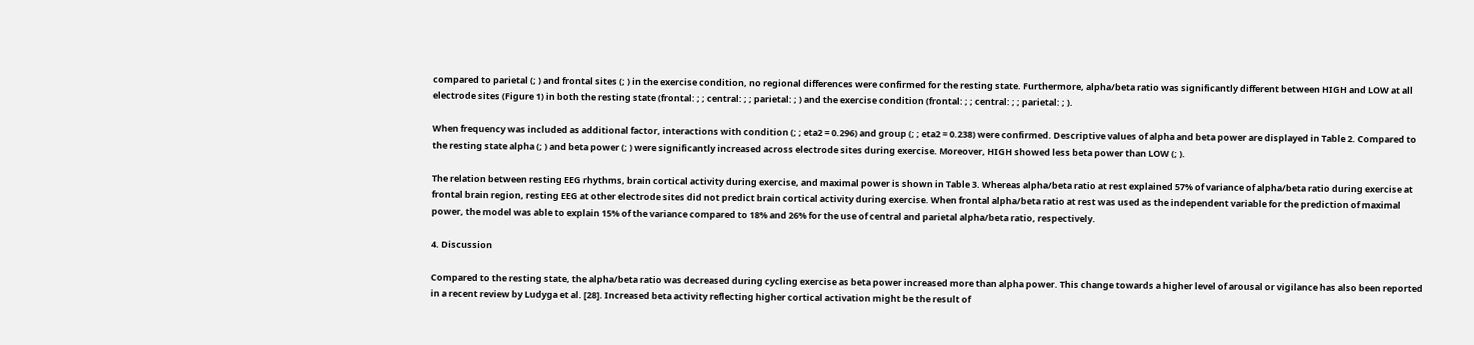compared to parietal (; ) and frontal sites (; ) in the exercise condition, no regional differences were confirmed for the resting state. Furthermore, alpha/beta ratio was significantly different between HIGH and LOW at all electrode sites (Figure 1) in both the resting state (frontal: ; ; central: ; ; parietal: ; ) and the exercise condition (frontal: ; ; central: ; ; parietal: ; ).

When frequency was included as additional factor, interactions with condition (; ; eta2 = 0.296) and group (; ; eta2 = 0.238) were confirmed. Descriptive values of alpha and beta power are displayed in Table 2. Compared to the resting state alpha (; ) and beta power (; ) were significantly increased across electrode sites during exercise. Moreover, HIGH showed less beta power than LOW (; ).

The relation between resting EEG rhythms, brain cortical activity during exercise, and maximal power is shown in Table 3. Whereas alpha/beta ratio at rest explained 57% of variance of alpha/beta ratio during exercise at frontal brain region, resting EEG at other electrode sites did not predict brain cortical activity during exercise. When frontal alpha/beta ratio at rest was used as the independent variable for the prediction of maximal power, the model was able to explain 15% of the variance compared to 18% and 26% for the use of central and parietal alpha/beta ratio, respectively.

4. Discussion

Compared to the resting state, the alpha/beta ratio was decreased during cycling exercise as beta power increased more than alpha power. This change towards a higher level of arousal or vigilance has also been reported in a recent review by Ludyga et al. [28]. Increased beta activity reflecting higher cortical activation might be the result of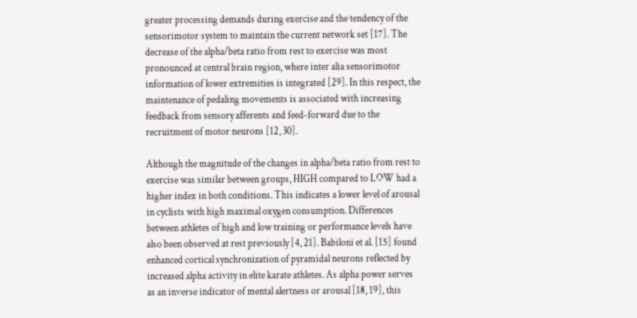greater processing demands during exercise and the tendency of the sensorimotor system to maintain the current network set [17]. The decrease of the alpha/beta ratio from rest to exercise was most pronounced at central brain region, where inter alia sensorimotor information of lower extremities is integrated [29]. In this respect, the maintenance of pedaling movements is associated with increasing feedback from sensory afferents and feed-forward due to the recruitment of motor neurons [12, 30].

Although the magnitude of the changes in alpha/beta ratio from rest to exercise was similar between groups, HIGH compared to LOW had a higher index in both conditions. This indicates a lower level of arousal in cyclists with high maximal oxygen consumption. Differences between athletes of high and low training or performance levels have also been observed at rest previously [4, 21]. Babiloni et al. [15] found enhanced cortical synchronization of pyramidal neurons reflected by increased alpha activity in elite karate athletes. As alpha power serves as an inverse indicator of mental alertness or arousal [18, 19], this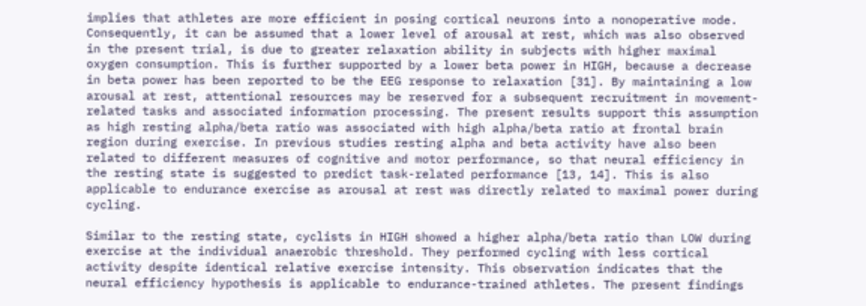implies that athletes are more efficient in posing cortical neurons into a nonoperative mode. Consequently, it can be assumed that a lower level of arousal at rest, which was also observed in the present trial, is due to greater relaxation ability in subjects with higher maximal oxygen consumption. This is further supported by a lower beta power in HIGH, because a decrease in beta power has been reported to be the EEG response to relaxation [31]. By maintaining a low arousal at rest, attentional resources may be reserved for a subsequent recruitment in movement-related tasks and associated information processing. The present results support this assumption as high resting alpha/beta ratio was associated with high alpha/beta ratio at frontal brain region during exercise. In previous studies resting alpha and beta activity have also been related to different measures of cognitive and motor performance, so that neural efficiency in the resting state is suggested to predict task-related performance [13, 14]. This is also applicable to endurance exercise as arousal at rest was directly related to maximal power during cycling.

Similar to the resting state, cyclists in HIGH showed a higher alpha/beta ratio than LOW during exercise at the individual anaerobic threshold. They performed cycling with less cortical activity despite identical relative exercise intensity. This observation indicates that the neural efficiency hypothesis is applicable to endurance-trained athletes. The present findings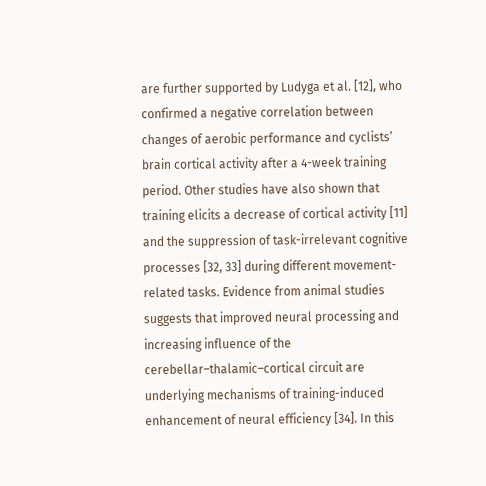are further supported by Ludyga et al. [12], who confirmed a negative correlation between changes of aerobic performance and cyclists’ brain cortical activity after a 4-week training period. Other studies have also shown that training elicits a decrease of cortical activity [11] and the suppression of task-irrelevant cognitive processes [32, 33] during different movement-related tasks. Evidence from animal studies suggests that improved neural processing and increasing influence of the cerebellar–thalamic–cortical circuit are underlying mechanisms of training-induced enhancement of neural efficiency [34]. In this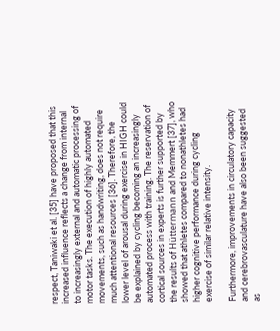respect, Taniwaki et al. [35] have proposed that this increased influence reflects a change from internal to increasingly external and automatic processing of motor tasks. The execution of highly automated movements, such as handwriting, does not require much attentional resources [36]. Therefore, the lower level of arousal during exercise in HIGH could be explained by cycling becoming an increasingly automated process with training. The reservation of cortical sources in experts is further supported by the results of Hüttermann and Memmert [37], who showed that athletes compared to nonathletes had higher cognitive performance during cycling exercise of similar relative intensity.

Furthermore, improvements in circulatory capacity and cerebrovasculature have also been suggested as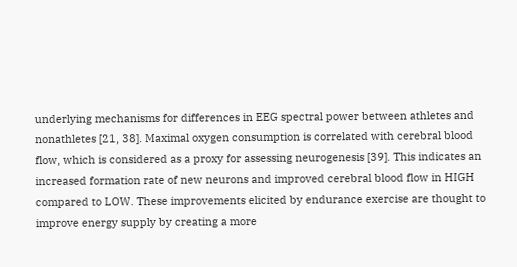underlying mechanisms for differences in EEG spectral power between athletes and nonathletes [21, 38]. Maximal oxygen consumption is correlated with cerebral blood flow, which is considered as a proxy for assessing neurogenesis [39]. This indicates an increased formation rate of new neurons and improved cerebral blood flow in HIGH compared to LOW. These improvements elicited by endurance exercise are thought to improve energy supply by creating a more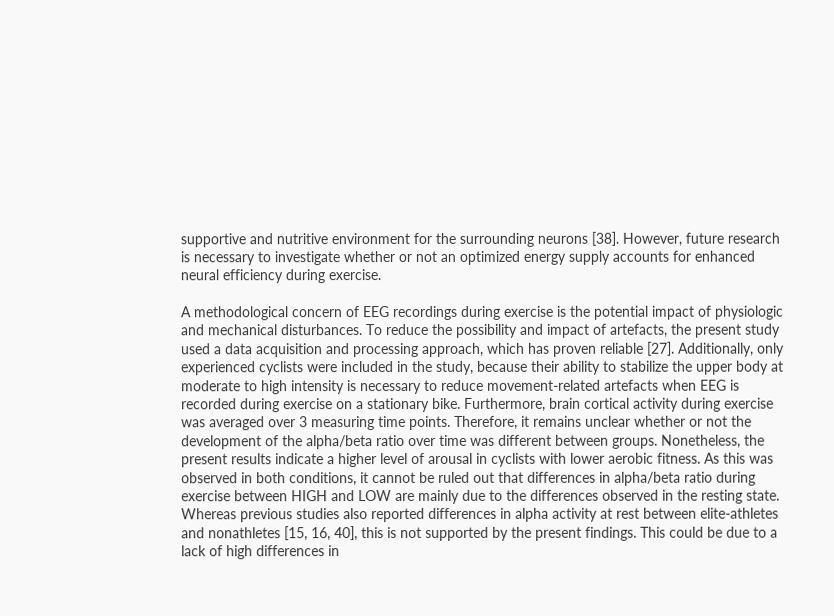supportive and nutritive environment for the surrounding neurons [38]. However, future research is necessary to investigate whether or not an optimized energy supply accounts for enhanced neural efficiency during exercise.

A methodological concern of EEG recordings during exercise is the potential impact of physiologic and mechanical disturbances. To reduce the possibility and impact of artefacts, the present study used a data acquisition and processing approach, which has proven reliable [27]. Additionally, only experienced cyclists were included in the study, because their ability to stabilize the upper body at moderate to high intensity is necessary to reduce movement-related artefacts when EEG is recorded during exercise on a stationary bike. Furthermore, brain cortical activity during exercise was averaged over 3 measuring time points. Therefore, it remains unclear whether or not the development of the alpha/beta ratio over time was different between groups. Nonetheless, the present results indicate a higher level of arousal in cyclists with lower aerobic fitness. As this was observed in both conditions, it cannot be ruled out that differences in alpha/beta ratio during exercise between HIGH and LOW are mainly due to the differences observed in the resting state. Whereas previous studies also reported differences in alpha activity at rest between elite-athletes and nonathletes [15, 16, 40], this is not supported by the present findings. This could be due to a lack of high differences in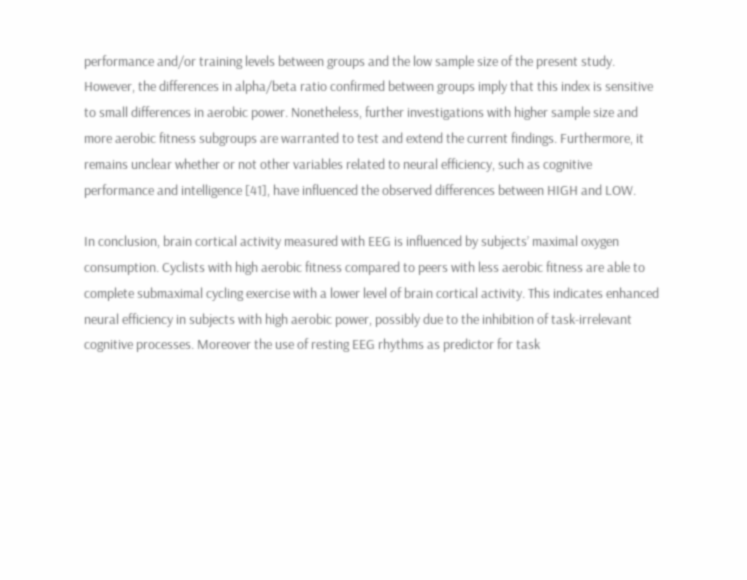performance and/or training levels between groups and the low sample size of the present study. However, the differences in alpha/beta ratio confirmed between groups imply that this index is sensitive to small differences in aerobic power. Nonetheless, further investigations with higher sample size and more aerobic fitness subgroups are warranted to test and extend the current findings. Furthermore, it remains unclear whether or not other variables related to neural efficiency, such as cognitive performance and intelligence [41], have influenced the observed differences between HIGH and LOW.

In conclusion, brain cortical activity measured with EEG is influenced by subjects’ maximal oxygen consumption. Cyclists with high aerobic fitness compared to peers with less aerobic fitness are able to complete submaximal cycling exercise with a lower level of brain cortical activity. This indicates enhanced neural efficiency in subjects with high aerobic power, possibly due to the inhibition of task-irrelevant cognitive processes. Moreover the use of resting EEG rhythms as predictor for task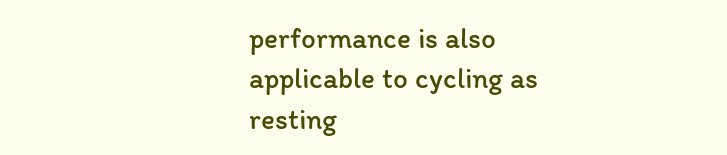performance is also applicable to cycling as resting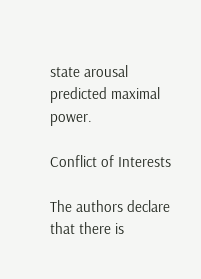state arousal predicted maximal power.

Conflict of Interests

The authors declare that there is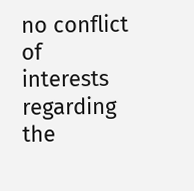no conflict of interests regarding the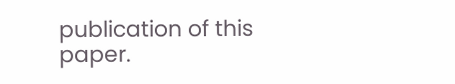publication of this paper.